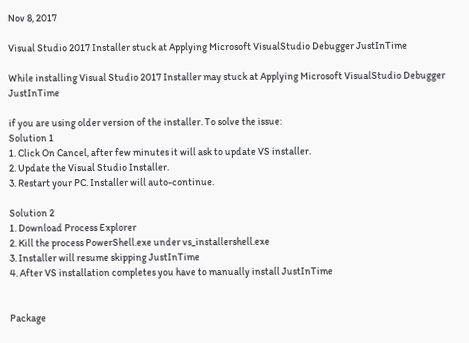Nov 8, 2017

Visual Studio 2017 Installer stuck at Applying Microsoft VisualStudio Debugger JustInTime

While installing Visual Studio 2017 Installer may stuck at Applying Microsoft VisualStudio Debugger JustInTime

if you are using older version of the installer. To solve the issue:
Solution 1
1. Click On Cancel, after few minutes it will ask to update VS installer.
2. Update the Visual Studio Installer.
3. Restart your PC. Installer will auto-continue.

Solution 2
1. Download Process Explorer
2. Kill the process PowerShell.exe under vs_installershell.exe
3. Installer will resume skipping JustInTime
4. After VS installation completes you have to manually install JustInTime


Package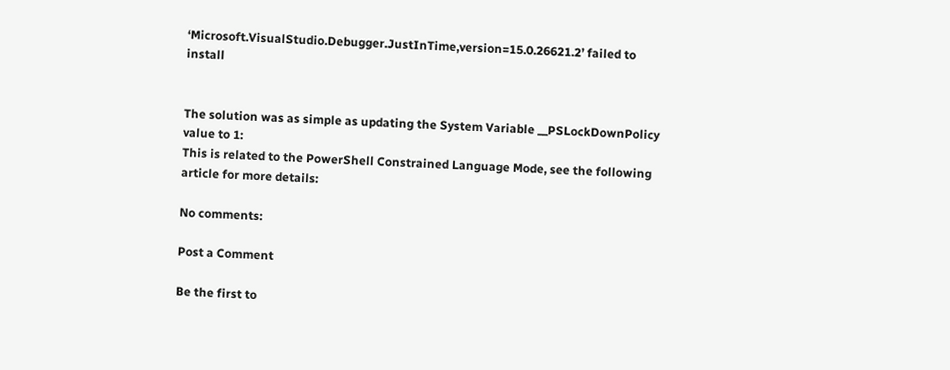‘Microsoft.VisualStudio.Debugger.JustInTime,version=15.0.26621.2’ failed to install


The solution was as simple as updating the System Variable __PSLockDownPolicy value to 1:
This is related to the PowerShell Constrained Language Mode, see the following article for more details:

No comments:

Post a Comment

Be the first to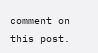comment on this post.